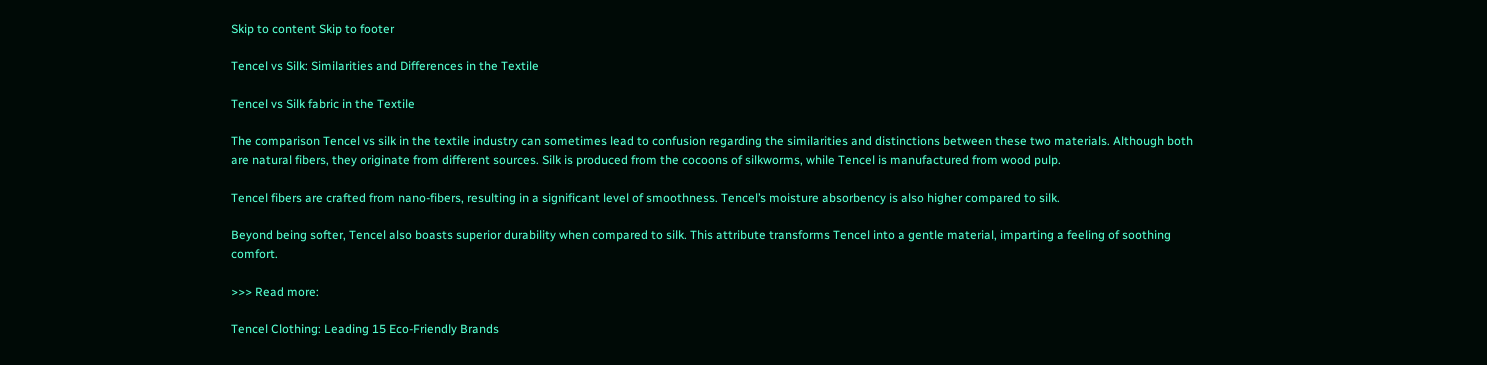Skip to content Skip to footer

Tencel vs Silk: Similarities and Differences in the Textile

Tencel vs Silk fabric in the Textile

The comparison Tencel vs silk in the textile industry can sometimes lead to confusion regarding the similarities and distinctions between these two materials. Although both are natural fibers, they originate from different sources. Silk is produced from the cocoons of silkworms, while Tencel is manufactured from wood pulp.

Tencel fibers are crafted from nano-fibers, resulting in a significant level of smoothness. Tencel’s moisture absorbency is also higher compared to silk.

Beyond being softer, Tencel also boasts superior durability when compared to silk. This attribute transforms Tencel into a gentle material, imparting a feeling of soothing comfort.

>>> Read more:

Tencel Clothing: Leading 15 Eco-Friendly Brands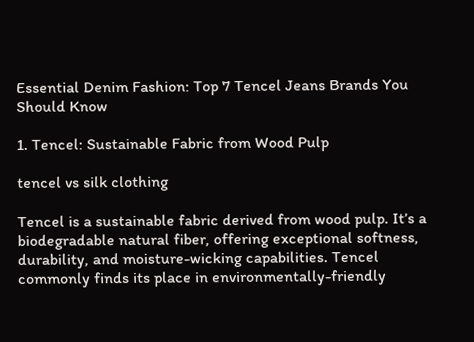Essential Denim Fashion: Top 7 Tencel Jeans Brands You Should Know

1. Tencel: Sustainable Fabric from Wood Pulp

tencel vs silk clothing

Tencel is a sustainable fabric derived from wood pulp. It’s a biodegradable natural fiber, offering exceptional softness, durability, and moisture-wicking capabilities. Tencel commonly finds its place in environmentally-friendly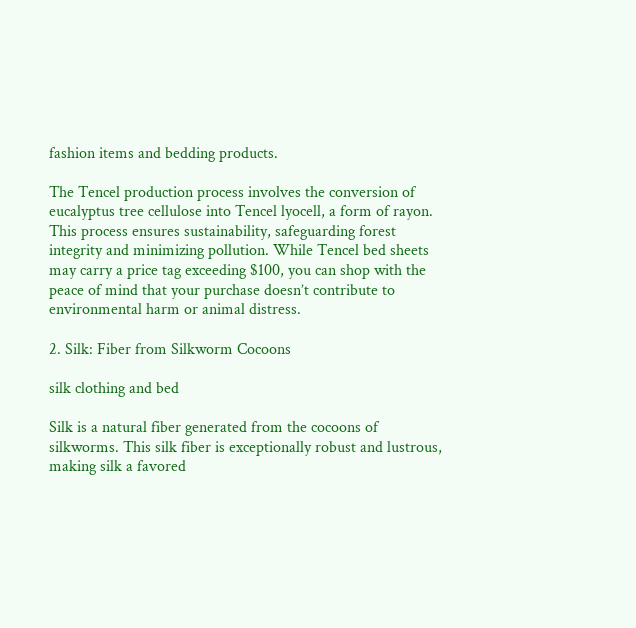fashion items and bedding products.

The Tencel production process involves the conversion of eucalyptus tree cellulose into Tencel lyocell, a form of rayon. This process ensures sustainability, safeguarding forest integrity and minimizing pollution. While Tencel bed sheets may carry a price tag exceeding $100, you can shop with the peace of mind that your purchase doesn’t contribute to environmental harm or animal distress.

2. Silk: Fiber from Silkworm Cocoons

silk clothing and bed

Silk is a natural fiber generated from the cocoons of silkworms. This silk fiber is exceptionally robust and lustrous, making silk a favored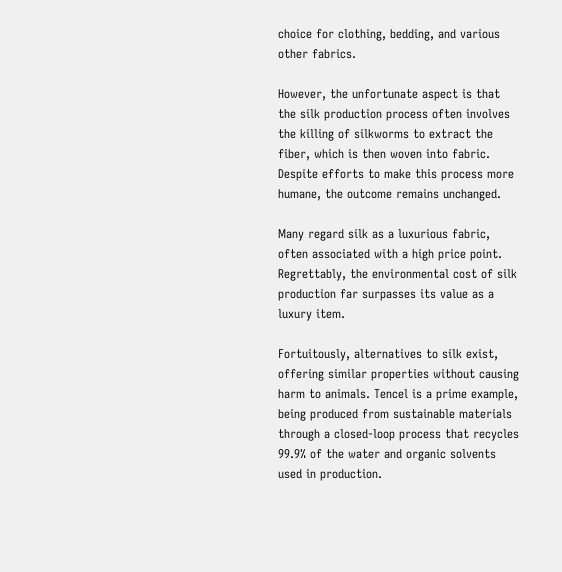choice for clothing, bedding, and various other fabrics.

However, the unfortunate aspect is that the silk production process often involves the killing of silkworms to extract the fiber, which is then woven into fabric. Despite efforts to make this process more humane, the outcome remains unchanged.

Many regard silk as a luxurious fabric, often associated with a high price point. Regrettably, the environmental cost of silk production far surpasses its value as a luxury item.

Fortuitously, alternatives to silk exist, offering similar properties without causing harm to animals. Tencel is a prime example, being produced from sustainable materials through a closed-loop process that recycles 99.9% of the water and organic solvents used in production.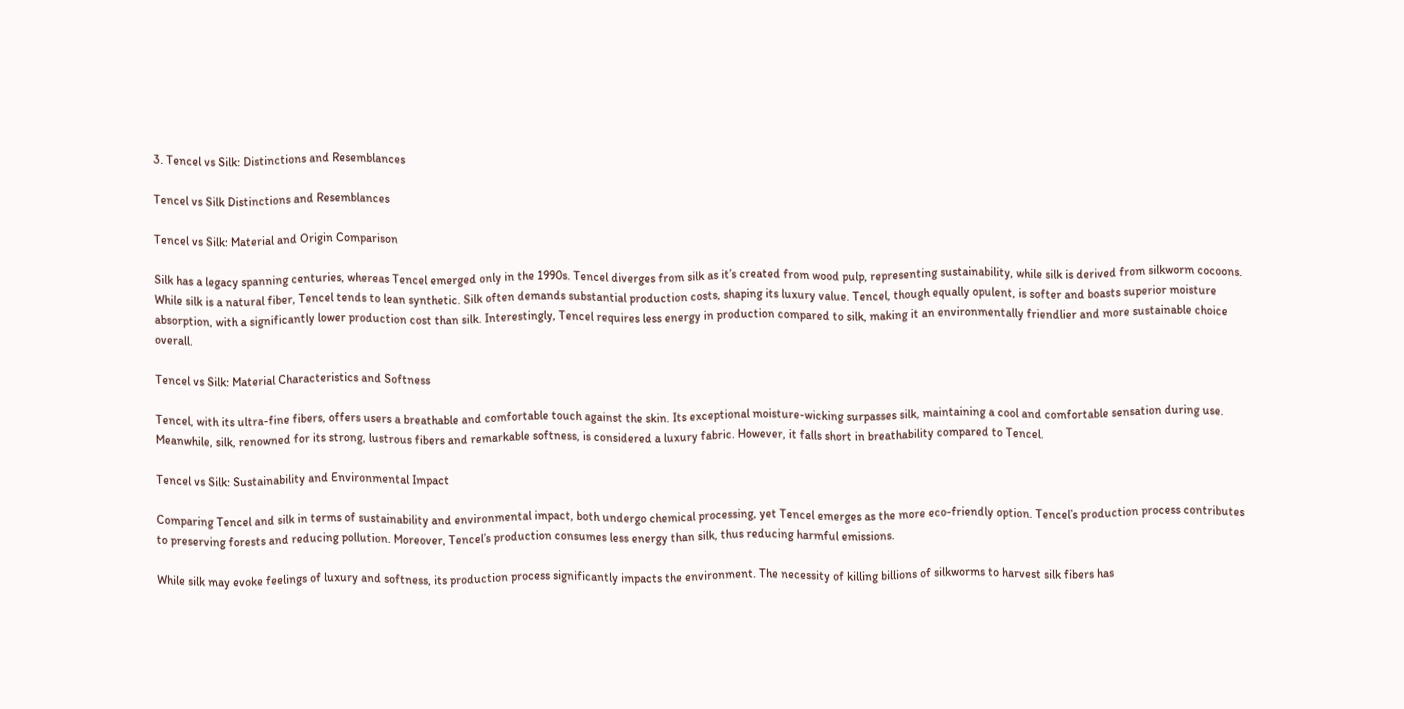3. Tencel vs Silk: Distinctions and Resemblances

Tencel vs Silk Distinctions and Resemblances

Tencel vs Silk: Material and Origin Comparison

Silk has a legacy spanning centuries, whereas Tencel emerged only in the 1990s. Tencel diverges from silk as it’s created from wood pulp, representing sustainability, while silk is derived from silkworm cocoons. While silk is a natural fiber, Tencel tends to lean synthetic. Silk often demands substantial production costs, shaping its luxury value. Tencel, though equally opulent, is softer and boasts superior moisture absorption, with a significantly lower production cost than silk. Interestingly, Tencel requires less energy in production compared to silk, making it an environmentally friendlier and more sustainable choice overall.

Tencel vs Silk: Material Characteristics and Softness

Tencel, with its ultra-fine fibers, offers users a breathable and comfortable touch against the skin. Its exceptional moisture-wicking surpasses silk, maintaining a cool and comfortable sensation during use. Meanwhile, silk, renowned for its strong, lustrous fibers and remarkable softness, is considered a luxury fabric. However, it falls short in breathability compared to Tencel.

Tencel vs Silk: Sustainability and Environmental Impact

Comparing Tencel and silk in terms of sustainability and environmental impact, both undergo chemical processing, yet Tencel emerges as the more eco-friendly option. Tencel’s production process contributes to preserving forests and reducing pollution. Moreover, Tencel’s production consumes less energy than silk, thus reducing harmful emissions.

While silk may evoke feelings of luxury and softness, its production process significantly impacts the environment. The necessity of killing billions of silkworms to harvest silk fibers has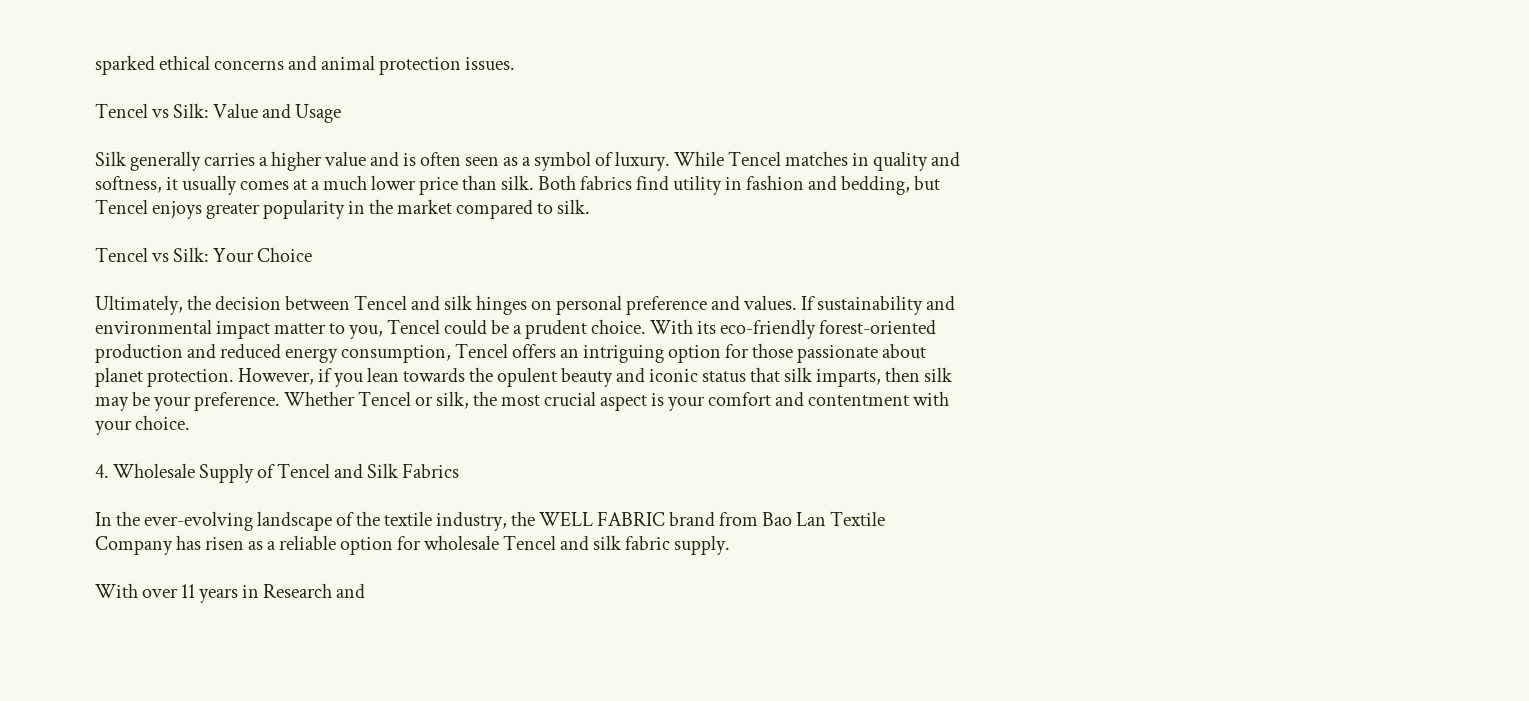sparked ethical concerns and animal protection issues.

Tencel vs Silk: Value and Usage

Silk generally carries a higher value and is often seen as a symbol of luxury. While Tencel matches in quality and softness, it usually comes at a much lower price than silk. Both fabrics find utility in fashion and bedding, but Tencel enjoys greater popularity in the market compared to silk.

Tencel vs Silk: Your Choice

Ultimately, the decision between Tencel and silk hinges on personal preference and values. If sustainability and environmental impact matter to you, Tencel could be a prudent choice. With its eco-friendly forest-oriented production and reduced energy consumption, Tencel offers an intriguing option for those passionate about planet protection. However, if you lean towards the opulent beauty and iconic status that silk imparts, then silk may be your preference. Whether Tencel or silk, the most crucial aspect is your comfort and contentment with your choice.

4. Wholesale Supply of Tencel and Silk Fabrics

In the ever-evolving landscape of the textile industry, the WELL FABRIC brand from Bao Lan Textile Company has risen as a reliable option for wholesale Tencel and silk fabric supply.

With over 11 years in Research and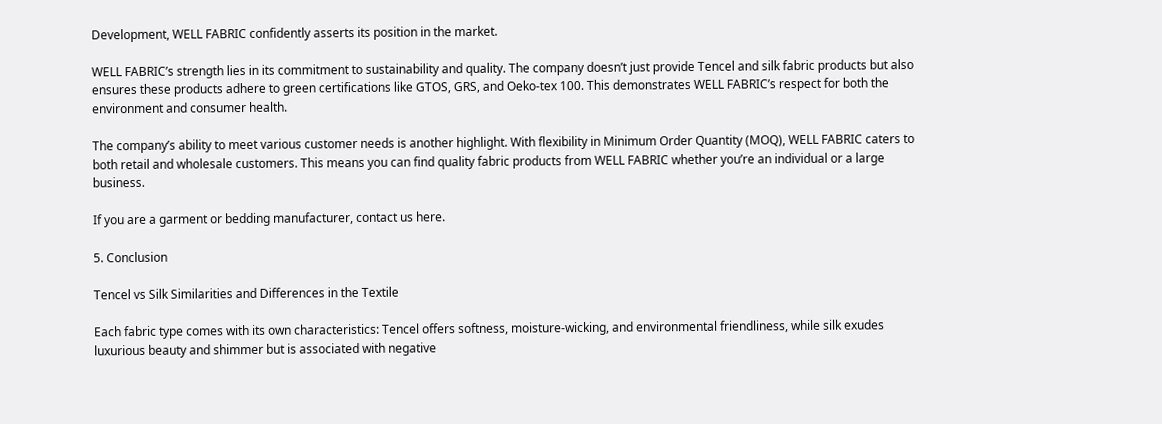Development, WELL FABRIC confidently asserts its position in the market.

WELL FABRIC’s strength lies in its commitment to sustainability and quality. The company doesn’t just provide Tencel and silk fabric products but also ensures these products adhere to green certifications like GTOS, GRS, and Oeko-tex 100. This demonstrates WELL FABRIC’s respect for both the environment and consumer health.

The company’s ability to meet various customer needs is another highlight. With flexibility in Minimum Order Quantity (MOQ), WELL FABRIC caters to both retail and wholesale customers. This means you can find quality fabric products from WELL FABRIC whether you’re an individual or a large business.

If you are a garment or bedding manufacturer, contact us here.

5. Conclusion

Tencel vs Silk Similarities and Differences in the Textile

Each fabric type comes with its own characteristics: Tencel offers softness, moisture-wicking, and environmental friendliness, while silk exudes luxurious beauty and shimmer but is associated with negative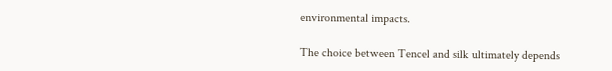environmental impacts.

The choice between Tencel and silk ultimately depends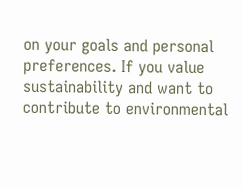on your goals and personal preferences. If you value sustainability and want to contribute to environmental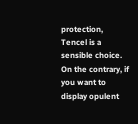protection, Tencel is a sensible choice. On the contrary, if you want to display opulent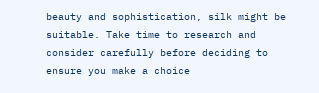beauty and sophistication, silk might be suitable. Take time to research and consider carefully before deciding to ensure you make a choice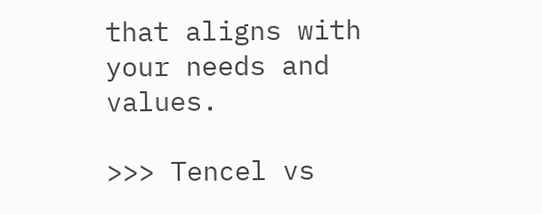that aligns with your needs and values.

>>> Tencel vs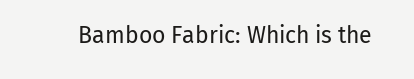Bamboo Fabric: Which is the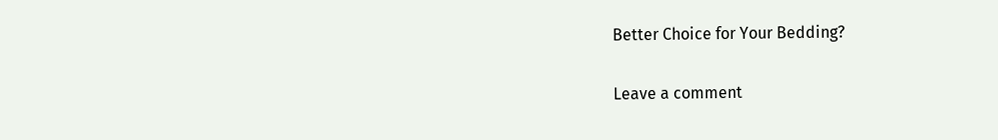Better Choice for Your Bedding?

Leave a comment